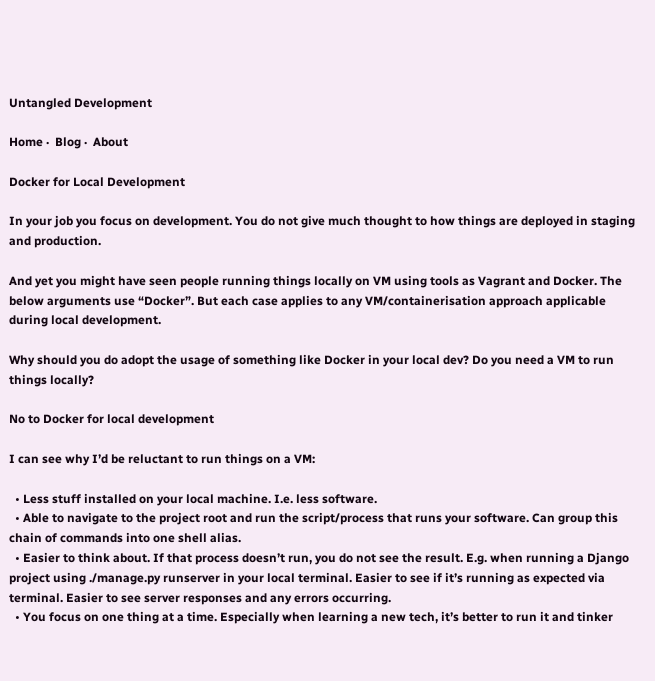Untangled Development

Home ·  Blog ·  About

Docker for Local Development

In your job you focus on development. You do not give much thought to how things are deployed in staging and production.

And yet you might have seen people running things locally on VM using tools as Vagrant and Docker. The below arguments use “Docker”. But each case applies to any VM/containerisation approach applicable during local development.

Why should you do adopt the usage of something like Docker in your local dev? Do you need a VM to run things locally?

No to Docker for local development

I can see why I’d be reluctant to run things on a VM:

  • Less stuff installed on your local machine. I.e. less software.
  • Able to navigate to the project root and run the script/process that runs your software. Can group this chain of commands into one shell alias.
  • Easier to think about. If that process doesn’t run, you do not see the result. E.g. when running a Django project using ./manage.py runserver in your local terminal. Easier to see if it’s running as expected via terminal. Easier to see server responses and any errors occurring.
  • You focus on one thing at a time. Especially when learning a new tech, it’s better to run it and tinker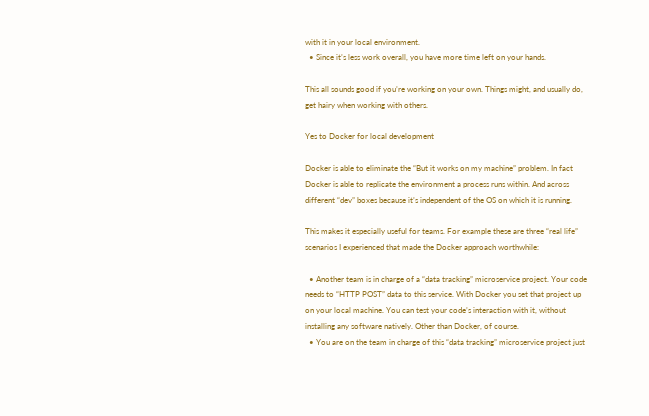with it in your local environment.
  • Since it’s less work overall, you have more time left on your hands.

This all sounds good if you’re working on your own. Things might, and usually do, get hairy when working with others.

Yes to Docker for local development

Docker is able to eliminate the “But it works on my machine” problem. In fact Docker is able to replicate the environment a process runs within. And across different “dev” boxes because it’s independent of the OS on which it is running.

This makes it especially useful for teams. For example these are three “real life” scenarios I experienced that made the Docker approach worthwhile:

  • Another team is in charge of a “data tracking” microservice project. Your code needs to “HTTP POST” data to this service. With Docker you set that project up on your local machine. You can test your code’s interaction with it, without installing any software natively. Other than Docker, of course.
  • You are on the team in charge of this “data tracking” microservice project just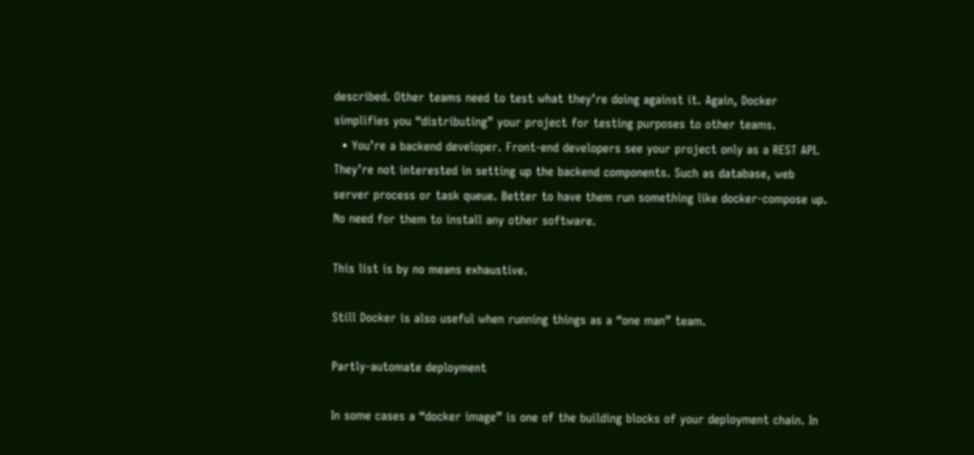described. Other teams need to test what they’re doing against it. Again, Docker simplifies you “distributing” your project for testing purposes to other teams.
  • You’re a backend developer. Front-end developers see your project only as a REST API. They’re not interested in setting up the backend components. Such as database, web server process or task queue. Better to have them run something like docker-compose up. No need for them to install any other software.

This list is by no means exhaustive.

Still Docker is also useful when running things as a “one man” team.

Partly-automate deployment

In some cases a “docker image” is one of the building blocks of your deployment chain. In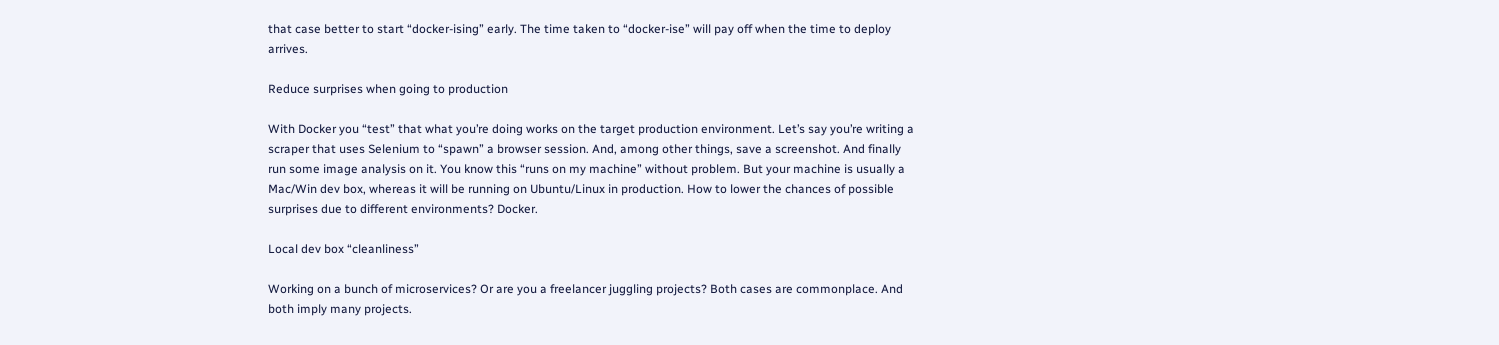that case better to start “docker-ising” early. The time taken to “docker-ise” will pay off when the time to deploy arrives.

Reduce surprises when going to production

With Docker you “test” that what you’re doing works on the target production environment. Let’s say you’re writing a scraper that uses Selenium to “spawn” a browser session. And, among other things, save a screenshot. And finally run some image analysis on it. You know this “runs on my machine” without problem. But your machine is usually a Mac/Win dev box, whereas it will be running on Ubuntu/Linux in production. How to lower the chances of possible surprises due to different environments? Docker.

Local dev box “cleanliness”

Working on a bunch of microservices? Or are you a freelancer juggling projects? Both cases are commonplace. And both imply many projects.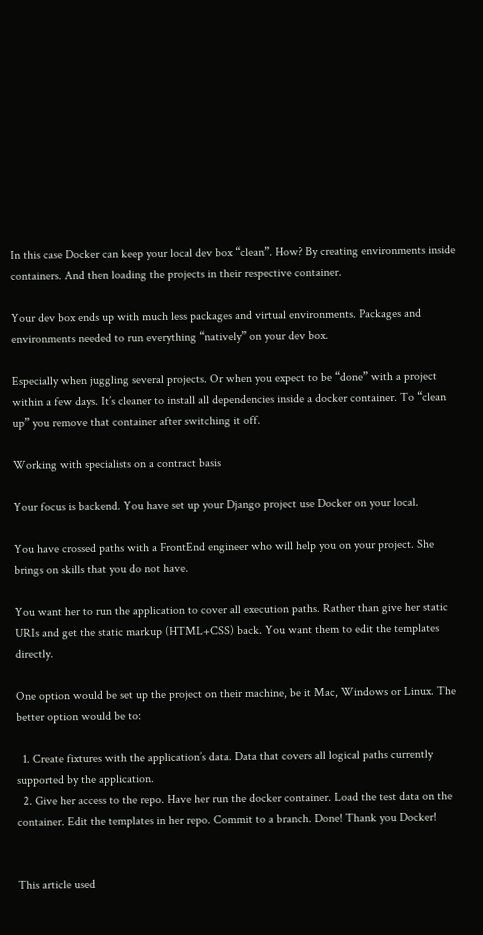In this case Docker can keep your local dev box “clean”. How? By creating environments inside containers. And then loading the projects in their respective container.

Your dev box ends up with much less packages and virtual environments. Packages and environments needed to run everything “natively” on your dev box.

Especially when juggling several projects. Or when you expect to be “done” with a project within a few days. It’s cleaner to install all dependencies inside a docker container. To “clean up” you remove that container after switching it off.

Working with specialists on a contract basis

Your focus is backend. You have set up your Django project use Docker on your local.

You have crossed paths with a FrontEnd engineer who will help you on your project. She brings on skills that you do not have.

You want her to run the application to cover all execution paths. Rather than give her static URIs and get the static markup (HTML+CSS) back. You want them to edit the templates directly.

One option would be set up the project on their machine, be it Mac, Windows or Linux. The better option would be to:

  1. Create fixtures with the application’s data. Data that covers all logical paths currently supported by the application.
  2. Give her access to the repo. Have her run the docker container. Load the test data on the container. Edit the templates in her repo. Commit to a branch. Done! Thank you Docker!


This article used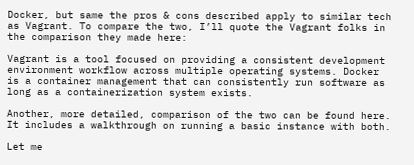Docker, but same the pros & cons described apply to similar tech as Vagrant. To compare the two, I’ll quote the Vagrant folks in the comparison they made here:

Vagrant is a tool focused on providing a consistent development environment workflow across multiple operating systems. Docker is a container management that can consistently run software as long as a containerization system exists.

Another, more detailed, comparison of the two can be found here. It includes a walkthrough on running a basic instance with both.

Let me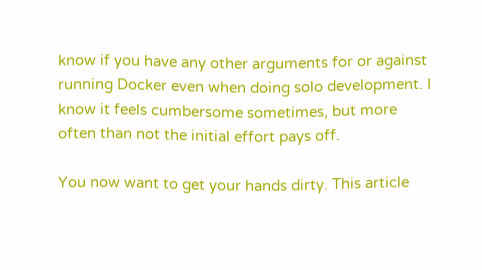know if you have any other arguments for or against running Docker even when doing solo development. I know it feels cumbersome sometimes, but more often than not the initial effort pays off.

You now want to get your hands dirty. This article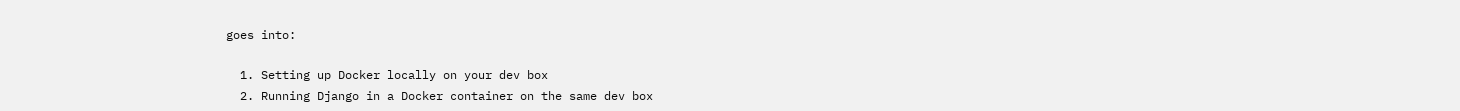goes into:

  1. Setting up Docker locally on your dev box
  2. Running Django in a Docker container on the same dev box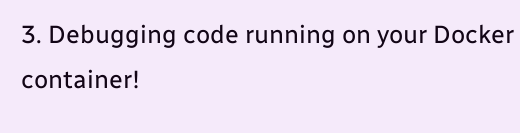3. Debugging code running on your Docker container!